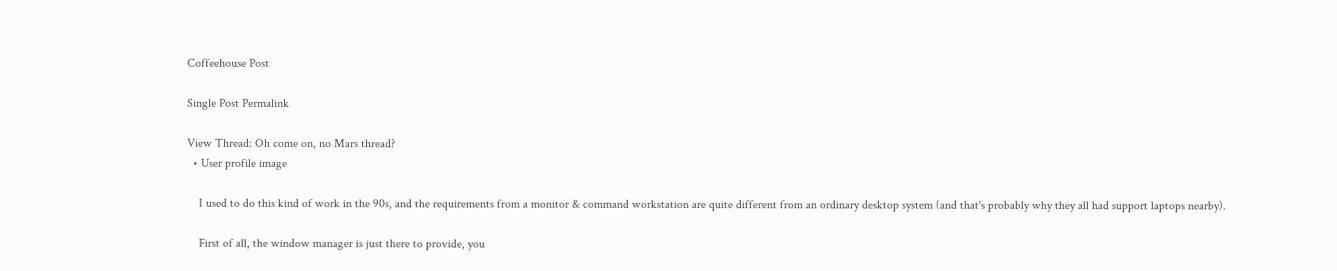Coffeehouse Post

Single Post Permalink

View Thread: Oh come on, no Mars thread?
  • User profile image

    I used to do this kind of work in the 90s, and the requirements from a monitor & command workstation are quite different from an ordinary desktop system (and that's probably why they all had support laptops nearby).

    First of all, the window manager is just there to provide, you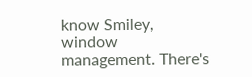know Smiley, window management. There's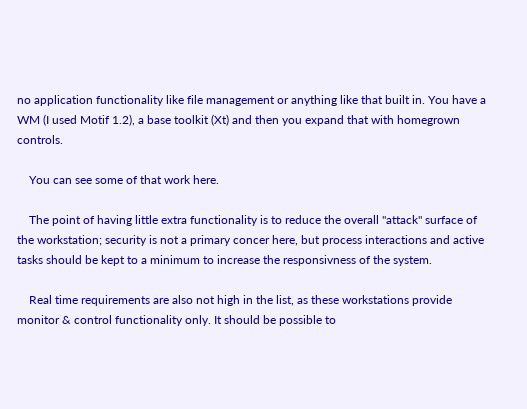no application functionality like file management or anything like that built in. You have a WM (I used Motif 1.2), a base toolkit (Xt) and then you expand that with homegrown controls.

    You can see some of that work here.

    The point of having little extra functionality is to reduce the overall "attack" surface of the workstation; security is not a primary concer here, but process interactions and active tasks should be kept to a minimum to increase the responsivness of the system.

    Real time requirements are also not high in the list, as these workstations provide monitor & control functionality only. It should be possible to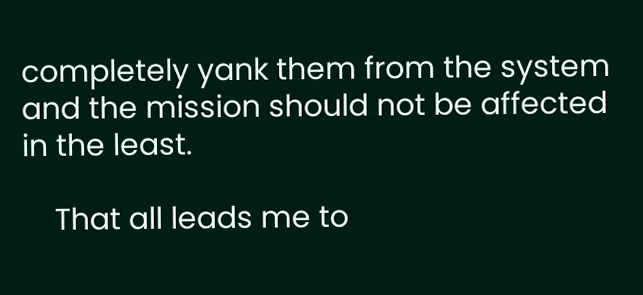completely yank them from the system and the mission should not be affected in the least.

    That all leads me to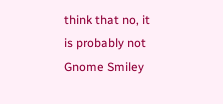think that no, it is probably not Gnome Smiley